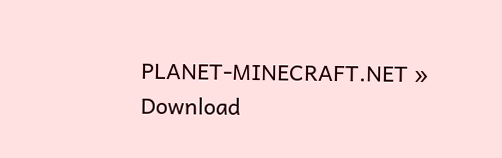PLANET-MINECRAFT.NET » Download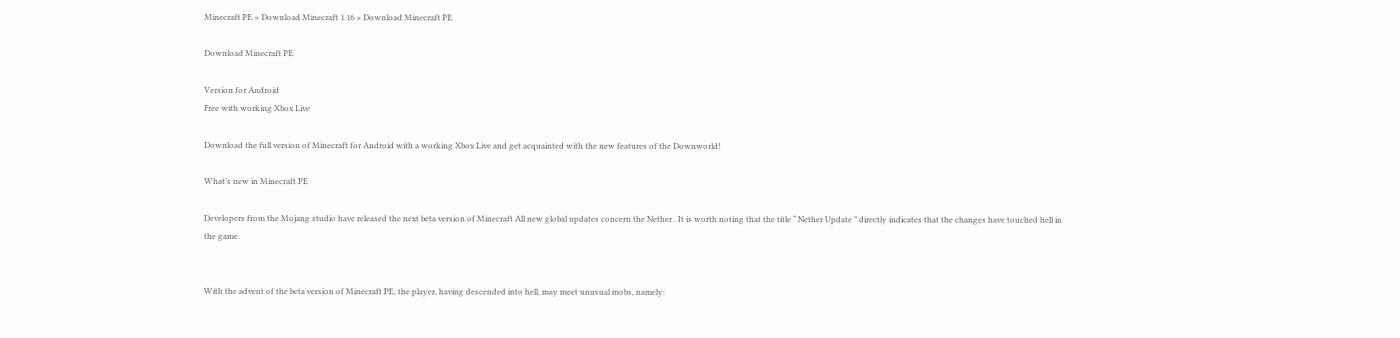Minecraft PE » Download Minecraft 1.16 » Download Minecraft PE

Download Minecraft PE

Version for Android
Free with working Xbox Live

Download the full version of Minecraft for Android with a working Xbox Live and get acquainted with the new features of the Downworld!

What’s new in Minecraft PE

Developers from the Mojang studio have released the next beta version of Minecraft All new global updates concern the Nether . It is worth noting that the title “ Nether Update ” directly indicates that the changes have touched hell in the game.


With the advent of the beta version of Minecraft PE, the player, having descended into hell, may meet unusual mobs, namely: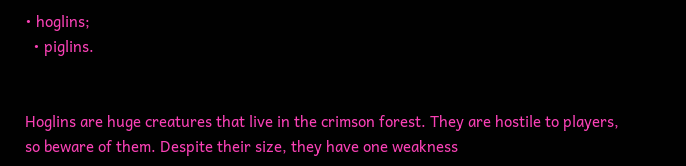• hoglins;
  • piglins.


Hoglins are huge creatures that live in the crimson forest. They are hostile to players, so beware of them. Despite their size, they have one weakness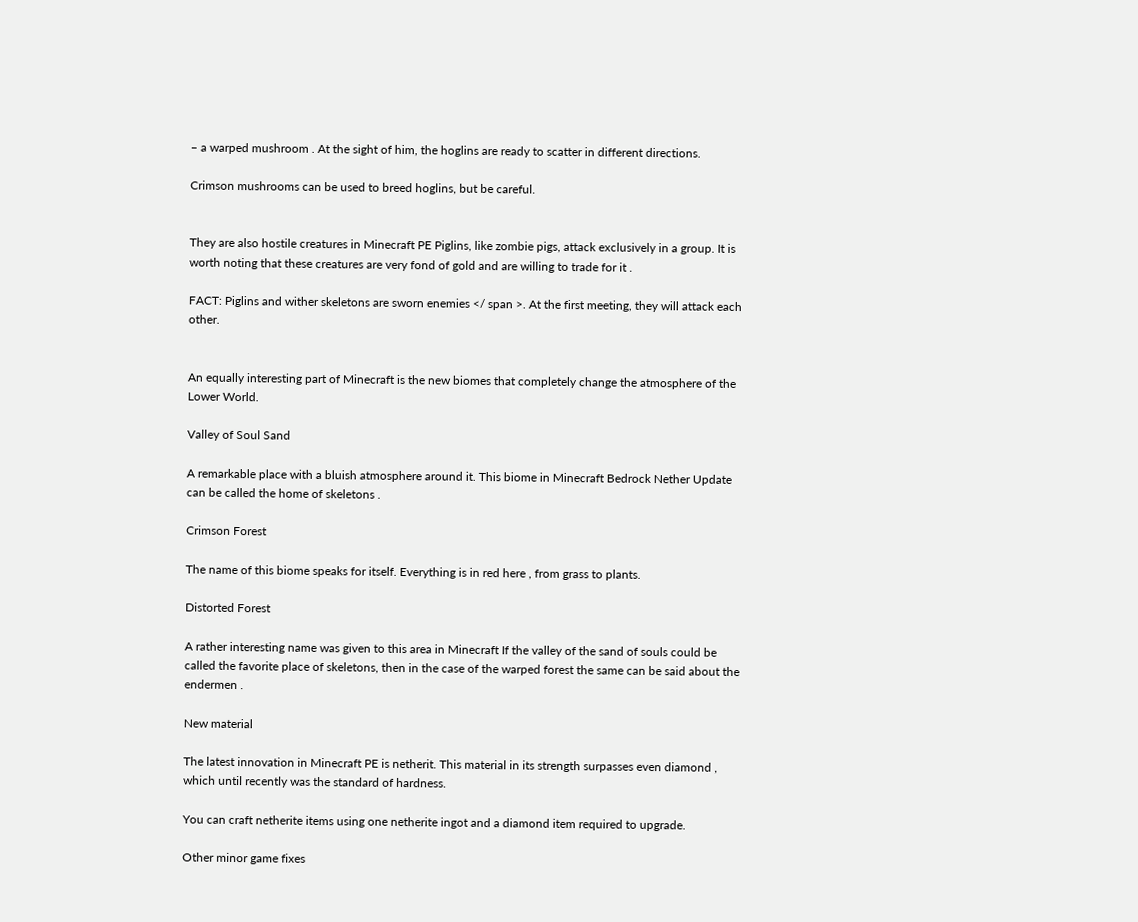– a warped mushroom . At the sight of him, the hoglins are ready to scatter in different directions.

Crimson mushrooms can be used to breed hoglins, but be careful.


They are also hostile creatures in Minecraft PE Piglins, like zombie pigs, attack exclusively in a group. It is worth noting that these creatures are very fond of gold and are willing to trade for it .

FACT: Piglins and wither skeletons are sworn enemies </ span >. At the first meeting, they will attack each other.


An equally interesting part of Minecraft is the new biomes that completely change the atmosphere of the Lower World.

Valley of Soul Sand

A remarkable place with a bluish atmosphere around it. This biome in Minecraft Bedrock Nether Update can be called the home of skeletons .

Crimson Forest

The name of this biome speaks for itself. Everything is in red here , from grass to plants.

Distorted Forest

A rather interesting name was given to this area in Minecraft If the valley of the sand of souls could be called the favorite place of skeletons, then in the case of the warped forest the same can be said about the endermen .

New material

The latest innovation in Minecraft PE is netherit. This material in its strength surpasses even diamond , which until recently was the standard of hardness.

You can craft netherite items using one netherite ingot and a diamond item required to upgrade.

Other minor game fixes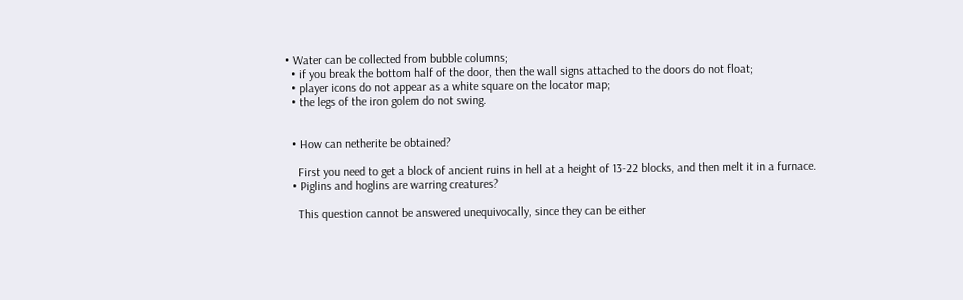• Water can be collected from bubble columns;
  • if you break the bottom half of the door, then the wall signs attached to the doors do not float;
  • player icons do not appear as a white square on the locator map;
  • the legs of the iron golem do not swing.


  • How can netherite be obtained?

    First you need to get a block of ancient ruins in hell at a height of 13-22 blocks, and then melt it in a furnace.
  • Piglins and hoglins are warring creatures?

    This question cannot be answered unequivocally, since they can be either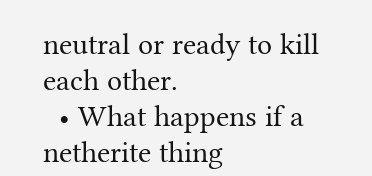neutral or ready to kill each other.
  • What happens if a netherite thing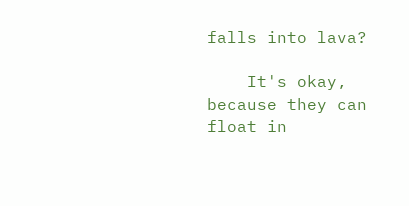falls into lava?

    It's okay, because they can float in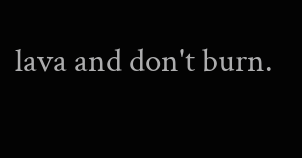lava and don't burn.